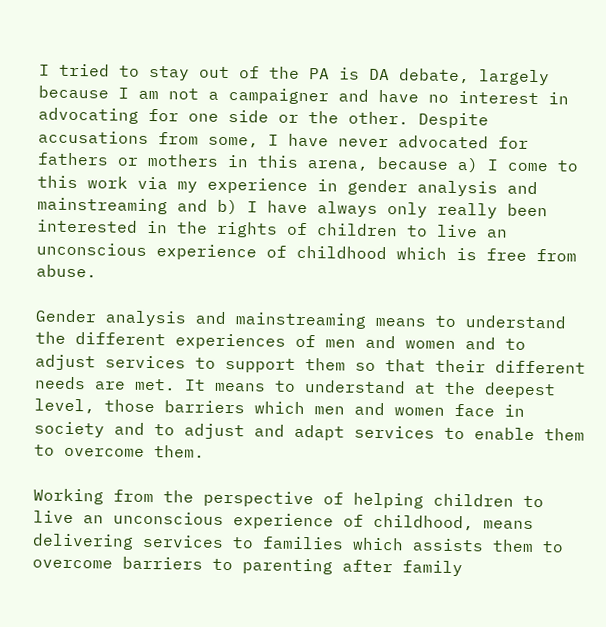I tried to stay out of the PA is DA debate, largely because I am not a campaigner and have no interest in advocating for one side or the other. Despite accusations from some, I have never advocated for fathers or mothers in this arena, because a) I come to this work via my experience in gender analysis and mainstreaming and b) I have always only really been interested in the rights of children to live an unconscious experience of childhood which is free from abuse.

Gender analysis and mainstreaming means to understand the different experiences of men and women and to adjust services to support them so that their different needs are met. It means to understand at the deepest level, those barriers which men and women face in society and to adjust and adapt services to enable them to overcome them.

Working from the perspective of helping children to live an unconscious experience of childhood, means delivering services to families which assists them to overcome barriers to parenting after family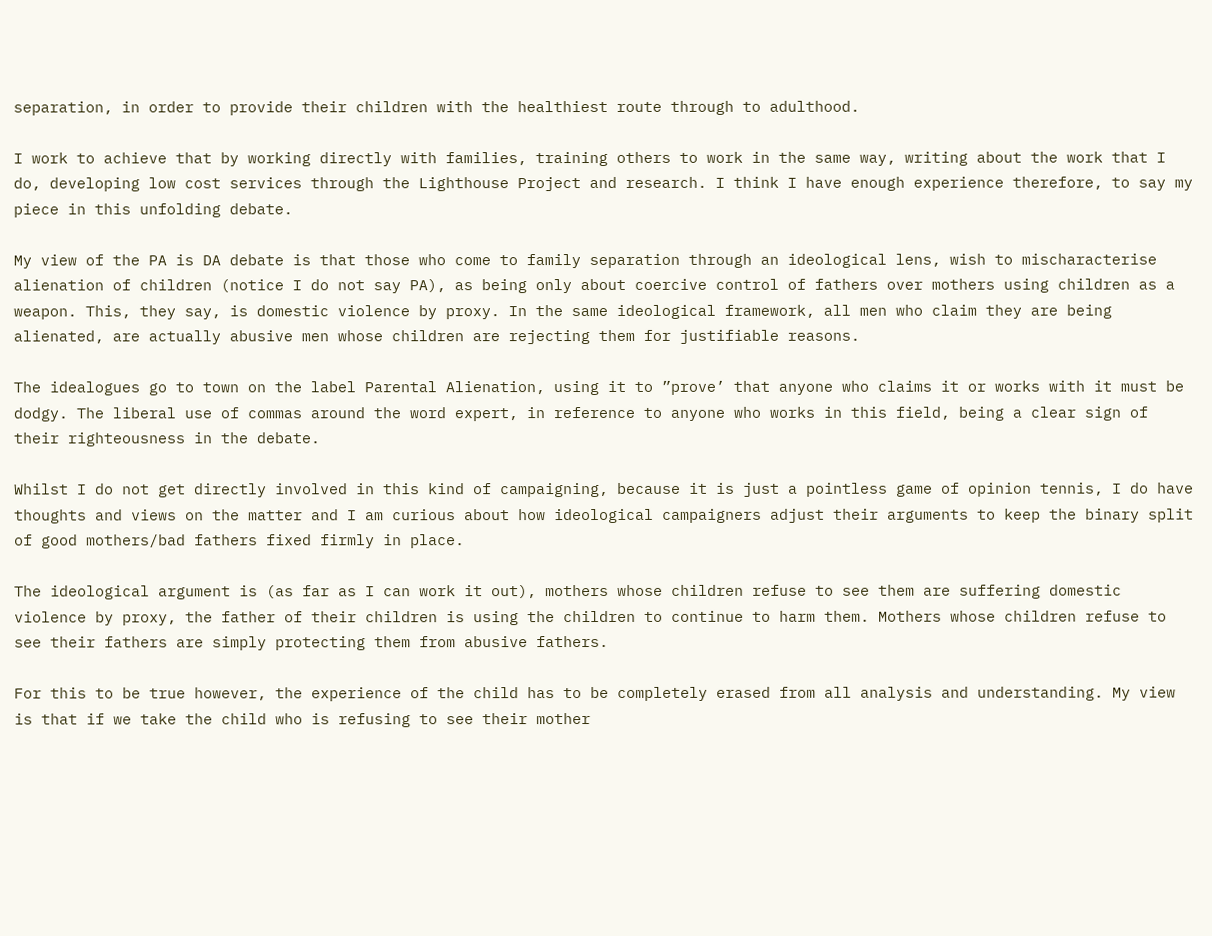separation, in order to provide their children with the healthiest route through to adulthood.

I work to achieve that by working directly with families, training others to work in the same way, writing about the work that I do, developing low cost services through the Lighthouse Project and research. I think I have enough experience therefore, to say my piece in this unfolding debate.

My view of the PA is DA debate is that those who come to family separation through an ideological lens, wish to mischaracterise alienation of children (notice I do not say PA), as being only about coercive control of fathers over mothers using children as a weapon. This, they say, is domestic violence by proxy. In the same ideological framework, all men who claim they are being alienated, are actually abusive men whose children are rejecting them for justifiable reasons.

The idealogues go to town on the label Parental Alienation, using it to ”prove’ that anyone who claims it or works with it must be dodgy. The liberal use of commas around the word expert, in reference to anyone who works in this field, being a clear sign of their righteousness in the debate.

Whilst I do not get directly involved in this kind of campaigning, because it is just a pointless game of opinion tennis, I do have thoughts and views on the matter and I am curious about how ideological campaigners adjust their arguments to keep the binary split of good mothers/bad fathers fixed firmly in place.

The ideological argument is (as far as I can work it out), mothers whose children refuse to see them are suffering domestic violence by proxy, the father of their children is using the children to continue to harm them. Mothers whose children refuse to see their fathers are simply protecting them from abusive fathers.

For this to be true however, the experience of the child has to be completely erased from all analysis and understanding. My view is that if we take the child who is refusing to see their mother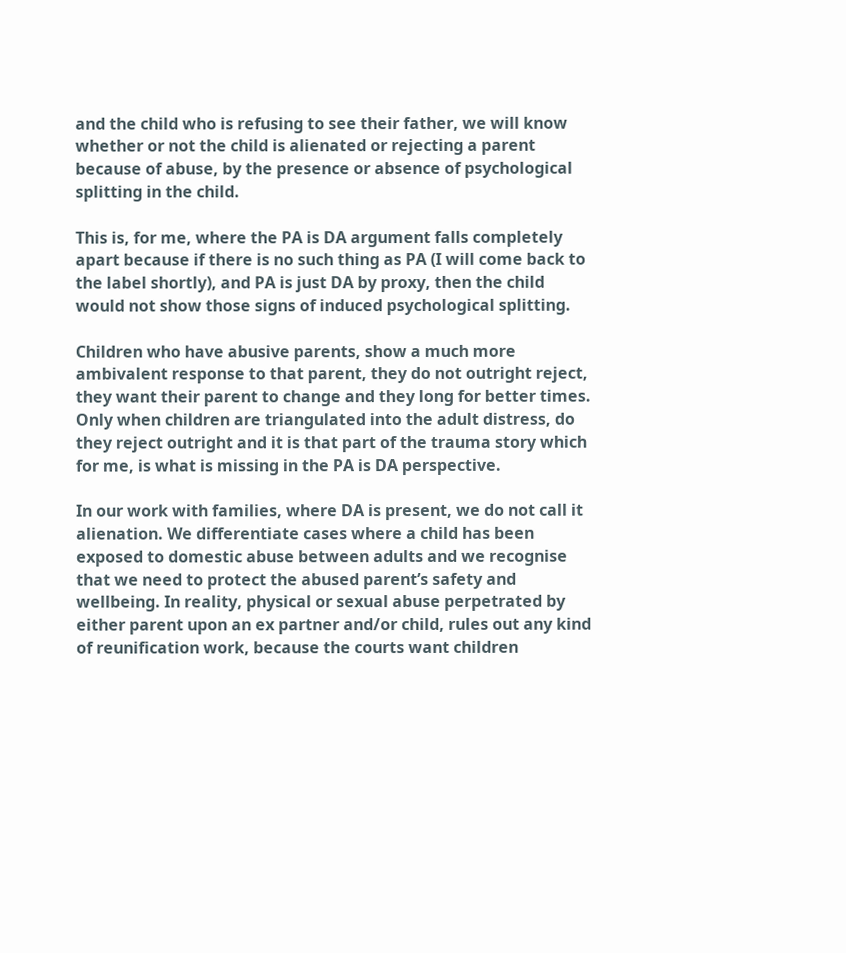and the child who is refusing to see their father, we will know whether or not the child is alienated or rejecting a parent because of abuse, by the presence or absence of psychological splitting in the child.

This is, for me, where the PA is DA argument falls completely apart because if there is no such thing as PA (I will come back to the label shortly), and PA is just DA by proxy, then the child would not show those signs of induced psychological splitting.

Children who have abusive parents, show a much more ambivalent response to that parent, they do not outright reject, they want their parent to change and they long for better times. Only when children are triangulated into the adult distress, do they reject outright and it is that part of the trauma story which for me, is what is missing in the PA is DA perspective.

In our work with families, where DA is present, we do not call it alienation. We differentiate cases where a child has been exposed to domestic abuse between adults and we recognise that we need to protect the abused parent’s safety and wellbeing. In reality, physical or sexual abuse perpetrated by either parent upon an ex partner and/or child, rules out any kind of reunification work, because the courts want children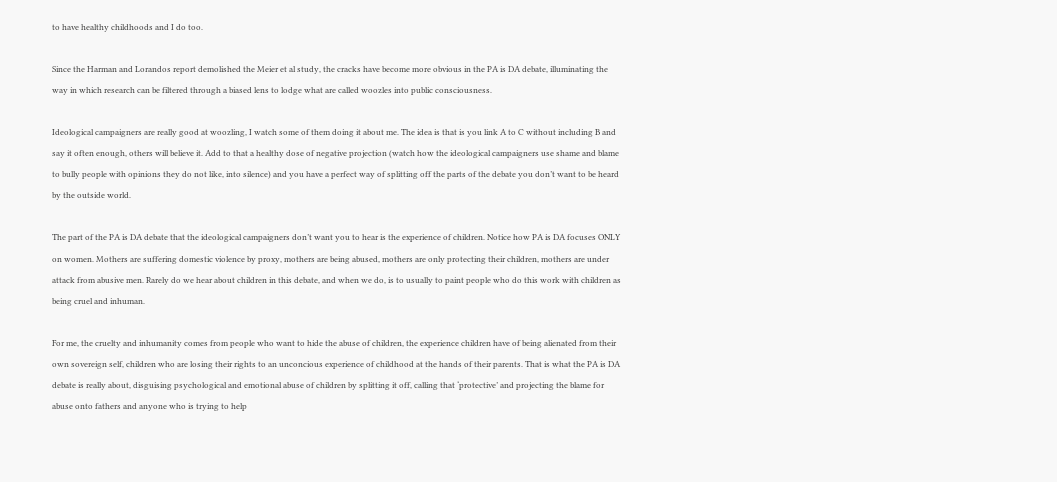to have healthy childhoods and I do too.

Since the Harman and Lorandos report demolished the Meier et al study, the cracks have become more obvious in the PA is DA debate, illuminating the way in which research can be filtered through a biased lens to lodge what are called woozles into public consciousness.

Ideological campaigners are really good at woozling, I watch some of them doing it about me. The idea is that is you link A to C without including B and say it often enough, others will believe it. Add to that a healthy dose of negative projection (watch how the ideological campaigners use shame and blame to bully people with opinions they do not like, into silence) and you have a perfect way of splitting off the parts of the debate you don’t want to be heard by the outside world.

The part of the PA is DA debate that the ideological campaigners don’t want you to hear is the experience of children. Notice how PA is DA focuses ONLY on women. Mothers are suffering domestic violence by proxy, mothers are being abused, mothers are only protecting their children, mothers are under attack from abusive men. Rarely do we hear about children in this debate, and when we do, is to usually to paint people who do this work with children as being cruel and inhuman.

For me, the cruelty and inhumanity comes from people who want to hide the abuse of children, the experience children have of being alienated from their own sovereign self, children who are losing their rights to an unconcious experience of childhood at the hands of their parents. That is what the PA is DA debate is really about, disguising psychological and emotional abuse of children by splitting it off, calling that ‘protective’ and projecting the blame for abuse onto fathers and anyone who is trying to help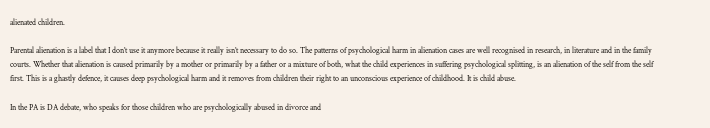alienated children.

Parental alienation is a label that I don’t use it anymore because it really isn’t necessary to do so. The patterns of psychological harm in alienation cases are well recognised in research, in literature and in the family courts. Whether that alienation is caused primarily by a mother or primarily by a father or a mixture of both, what the child experiences in suffering psychological splitting, is an alienation of the self from the self first. This is a ghastly defence, it causes deep psychological harm and it removes from children their right to an unconscious experience of childhood. It is child abuse.

In the PA is DA debate, who speaks for those children who are psychologically abused in divorce and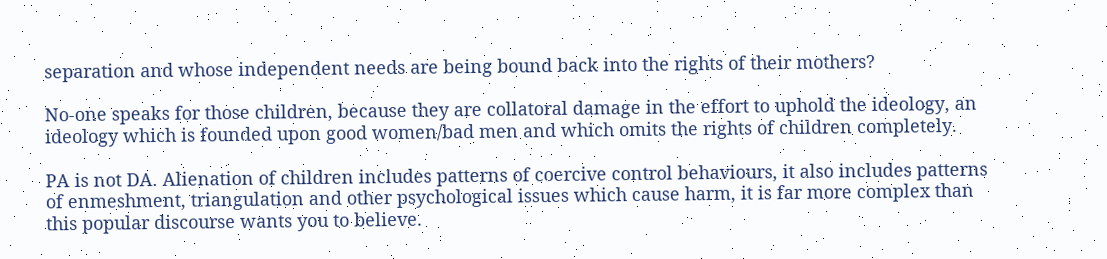separation and whose independent needs are being bound back into the rights of their mothers?

No-one speaks for those children, because they are collatoral damage in the effort to uphold the ideology, an ideology which is founded upon good women/bad men and which omits the rights of children completely.

PA is not DA. Alienation of children includes patterns of coercive control behaviours, it also includes patterns of enmeshment, triangulation and other psychological issues which cause harm, it is far more complex than this popular discourse wants you to believe.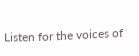Listen for the voices of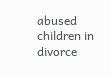abused children in divorce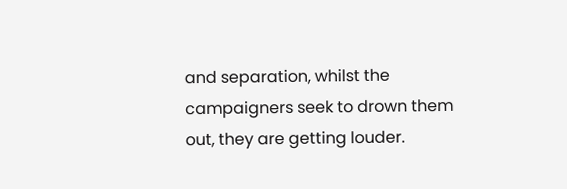and separation, whilst the campaigners seek to drown them out, they are getting louder.